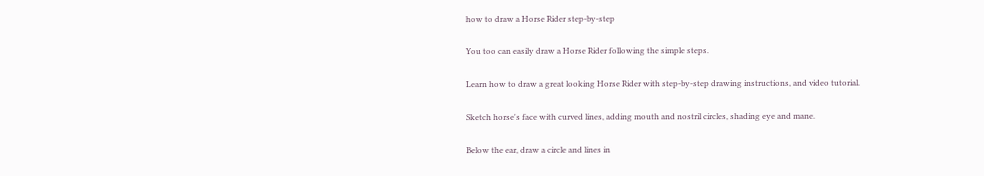how to draw a Horse Rider step-by-step

You too can easily draw a Horse Rider following the simple steps.

Learn how to draw a great looking Horse Rider with step-by-step drawing instructions, and video tutorial.

Sketch horse's face with curved lines, adding mouth and nostril circles, shading eye and mane.

Below the ear, draw a circle and lines in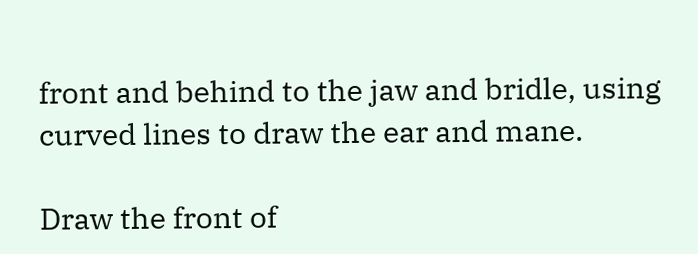front and behind to the jaw and bridle, using curved lines to draw the ear and mane.

Draw the front of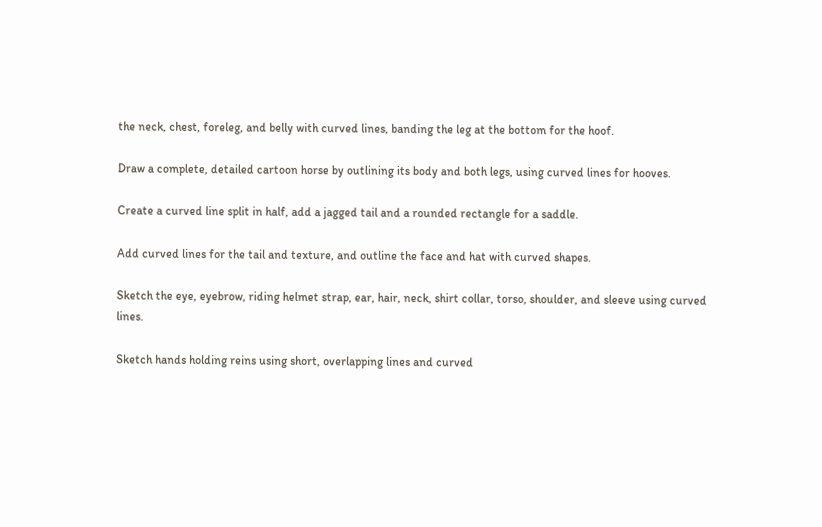the neck, chest, foreleg, and belly with curved lines, banding the leg at the bottom for the hoof.

Draw a complete, detailed cartoon horse by outlining its body and both legs, using curved lines for hooves.

Create a curved line split in half, add a jagged tail and a rounded rectangle for a saddle.

Add curved lines for the tail and texture, and outline the face and hat with curved shapes.

Sketch the eye, eyebrow, riding helmet strap, ear, hair, neck, shirt collar, torso, shoulder, and sleeve using curved lines.

Sketch hands holding reins using short, overlapping lines and curved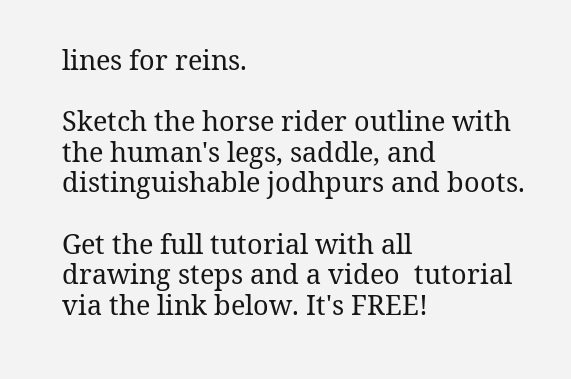lines for reins.

Sketch the horse rider outline with the human's legs, saddle, and distinguishable jodhpurs and boots.

Get the full tutorial with all  drawing steps and a video  tutorial via the link below. It's FREE!